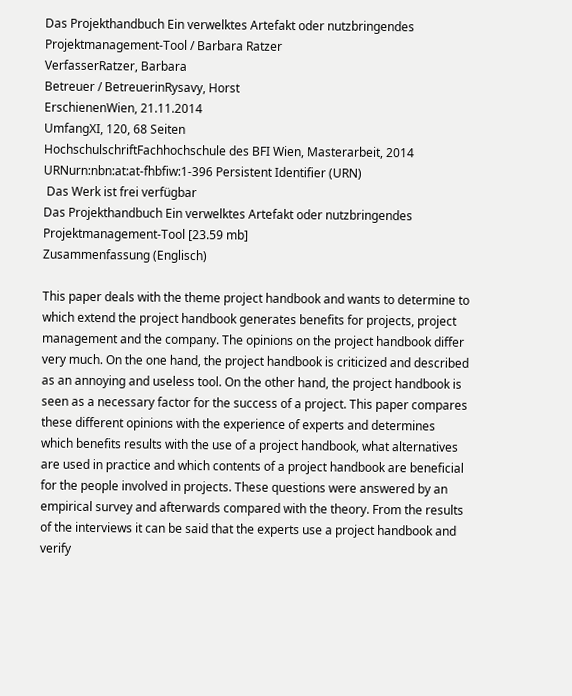Das Projekthandbuch Ein verwelktes Artefakt oder nutzbringendes Projektmanagement-Tool / Barbara Ratzer
VerfasserRatzer, Barbara
Betreuer / BetreuerinRysavy, Horst
ErschienenWien, 21.11.2014
UmfangXI, 120, 68 Seiten
HochschulschriftFachhochschule des BFI Wien, Masterarbeit, 2014
URNurn:nbn:at:at-fhbfiw:1-396 Persistent Identifier (URN)
 Das Werk ist frei verfügbar
Das Projekthandbuch Ein verwelktes Artefakt oder nutzbringendes Projektmanagement-Tool [23.59 mb]
Zusammenfassung (Englisch)

This paper deals with the theme project handbook and wants to determine to which extend the project handbook generates benefits for projects, project management and the company. The opinions on the project handbook differ very much. On the one hand, the project handbook is criticized and described as an annoying and useless tool. On the other hand, the project handbook is seen as a necessary factor for the success of a project. This paper compares these different opinions with the experience of experts and determines which benefits results with the use of a project handbook, what alternatives are used in practice and which contents of a project handbook are beneficial for the people involved in projects. These questions were answered by an empirical survey and afterwards compared with the theory. From the results of the interviews it can be said that the experts use a project handbook and verify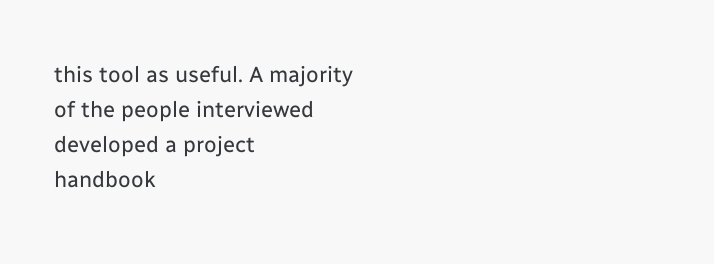this tool as useful. A majority of the people interviewed developed a project handbook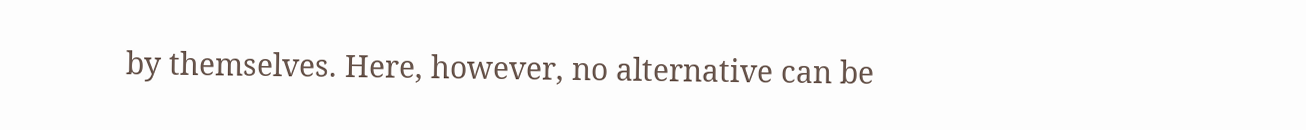by themselves. Here, however, no alternative can be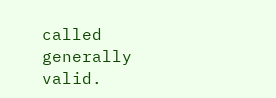called generally valid.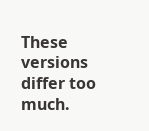These versions differ too much.